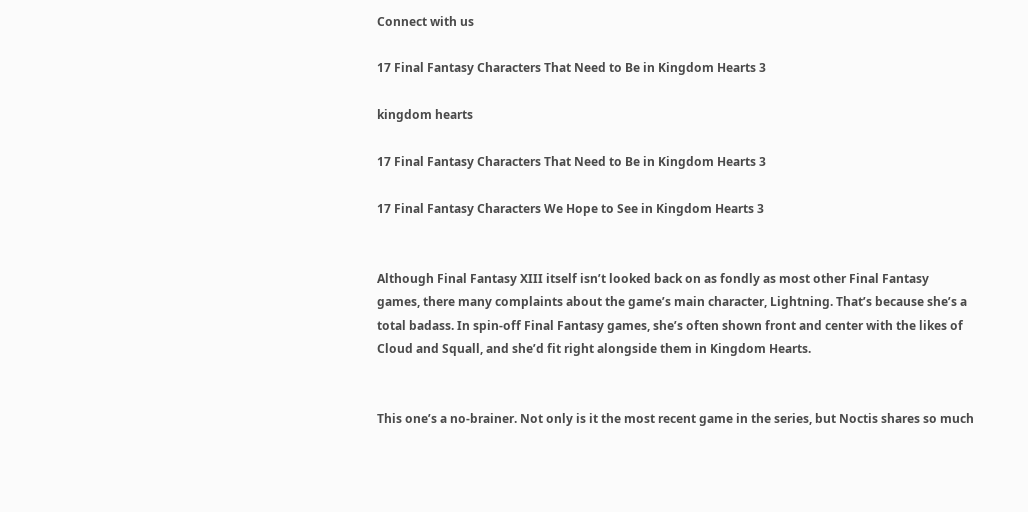Connect with us

17 Final Fantasy Characters That Need to Be in Kingdom Hearts 3

kingdom hearts

17 Final Fantasy Characters That Need to Be in Kingdom Hearts 3

17 Final Fantasy Characters We Hope to See in Kingdom Hearts 3


Although Final Fantasy XIII itself isn’t looked back on as fondly as most other Final Fantasy games, there many complaints about the game’s main character, Lightning. That’s because she’s a total badass. In spin-off Final Fantasy games, she’s often shown front and center with the likes of Cloud and Squall, and she’d fit right alongside them in Kingdom Hearts.


This one’s a no-brainer. Not only is it the most recent game in the series, but Noctis shares so much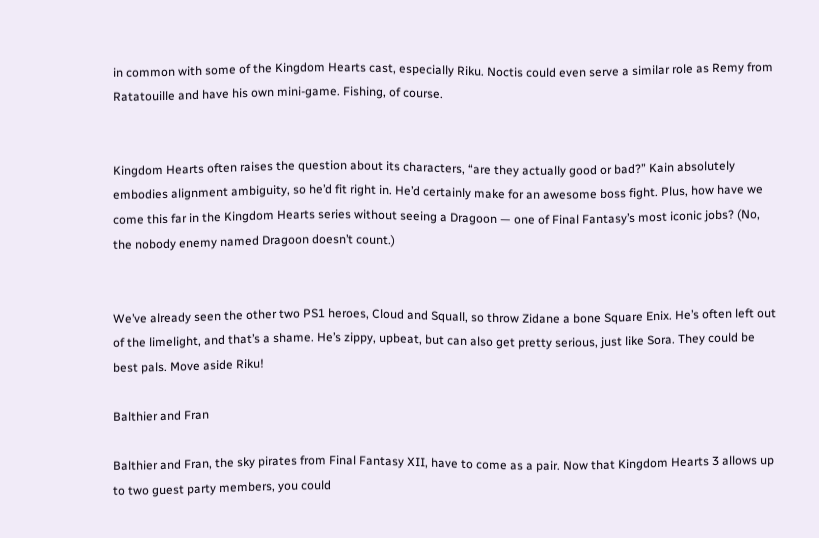in common with some of the Kingdom Hearts cast, especially Riku. Noctis could even serve a similar role as Remy from Ratatouille and have his own mini-game. Fishing, of course.


Kingdom Hearts often raises the question about its characters, “are they actually good or bad?” Kain absolutely embodies alignment ambiguity, so he’d fit right in. He’d certainly make for an awesome boss fight. Plus, how have we come this far in the Kingdom Hearts series without seeing a Dragoon — one of Final Fantasy’s most iconic jobs? (No, the nobody enemy named Dragoon doesn’t count.)


We’ve already seen the other two PS1 heroes, Cloud and Squall, so throw Zidane a bone Square Enix. He’s often left out of the limelight, and that’s a shame. He’s zippy, upbeat, but can also get pretty serious, just like Sora. They could be best pals. Move aside Riku!

Balthier and Fran

Balthier and Fran, the sky pirates from Final Fantasy XII, have to come as a pair. Now that Kingdom Hearts 3 allows up to two guest party members, you could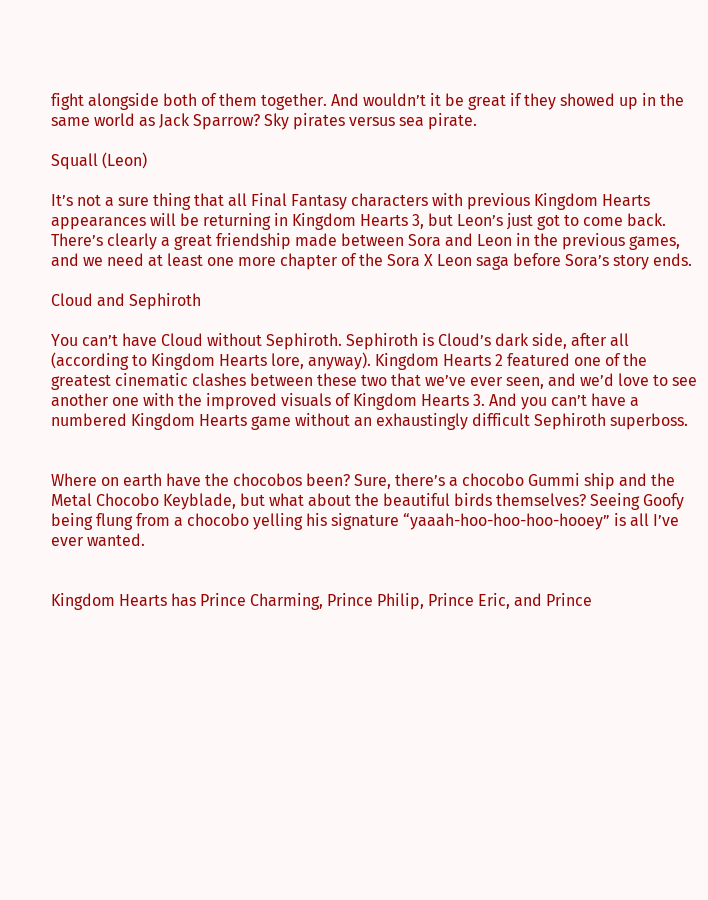fight alongside both of them together. And wouldn’t it be great if they showed up in the same world as Jack Sparrow? Sky pirates versus sea pirate.

Squall (Leon)

It’s not a sure thing that all Final Fantasy characters with previous Kingdom Hearts appearances will be returning in Kingdom Hearts 3, but Leon’s just got to come back. There’s clearly a great friendship made between Sora and Leon in the previous games, and we need at least one more chapter of the Sora X Leon saga before Sora’s story ends.

Cloud and Sephiroth

You can’t have Cloud without Sephiroth. Sephiroth is Cloud’s dark side, after all (according to Kingdom Hearts lore, anyway). Kingdom Hearts 2 featured one of the greatest cinematic clashes between these two that we’ve ever seen, and we’d love to see another one with the improved visuals of Kingdom Hearts 3. And you can’t have a numbered Kingdom Hearts game without an exhaustingly difficult Sephiroth superboss.


Where on earth have the chocobos been? Sure, there’s a chocobo Gummi ship and the Metal Chocobo Keyblade, but what about the beautiful birds themselves? Seeing Goofy being flung from a chocobo yelling his signature “yaaah-hoo-hoo-hoo-hooey” is all I’ve ever wanted.


Kingdom Hearts has Prince Charming, Prince Philip, Prince Eric, and Prince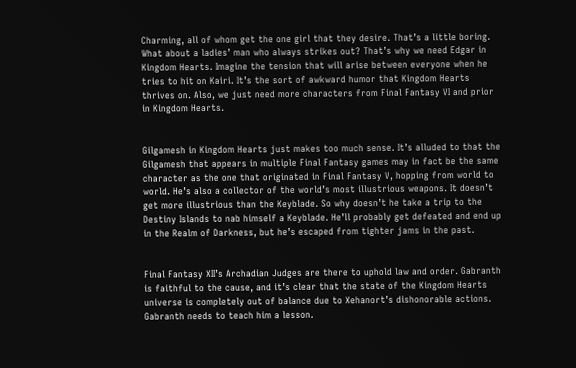Charming, all of whom get the one girl that they desire. That’s a little boring. What about a ladies’ man who always strikes out? That’s why we need Edgar in Kingdom Hearts. Imagine the tension that will arise between everyone when he tries to hit on Kairi. It’s the sort of awkward humor that Kingdom Hearts thrives on. Also, we just need more characters from Final Fantasy VI and prior in Kingdom Hearts.


Gilgamesh in Kingdom Hearts just makes too much sense. It’s alluded to that the Gilgamesh that appears in multiple Final Fantasy games may in fact be the same character as the one that originated in Final Fantasy V, hopping from world to world. He’s also a collector of the world’s most illustrious weapons. It doesn’t get more illustrious than the Keyblade. So why doesn’t he take a trip to the Destiny Islands to nab himself a Keyblade. He’ll probably get defeated and end up in the Realm of Darkness, but he’s escaped from tighter jams in the past.


Final Fantasy XII’s Archadian Judges are there to uphold law and order. Gabranth is faithful to the cause, and it’s clear that the state of the Kingdom Hearts universe is completely out of balance due to Xehanort’s dishonorable actions. Gabranth needs to teach him a lesson.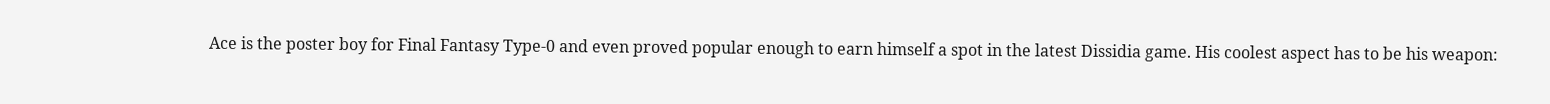Ace is the poster boy for Final Fantasy Type-0 and even proved popular enough to earn himself a spot in the latest Dissidia game. His coolest aspect has to be his weapon: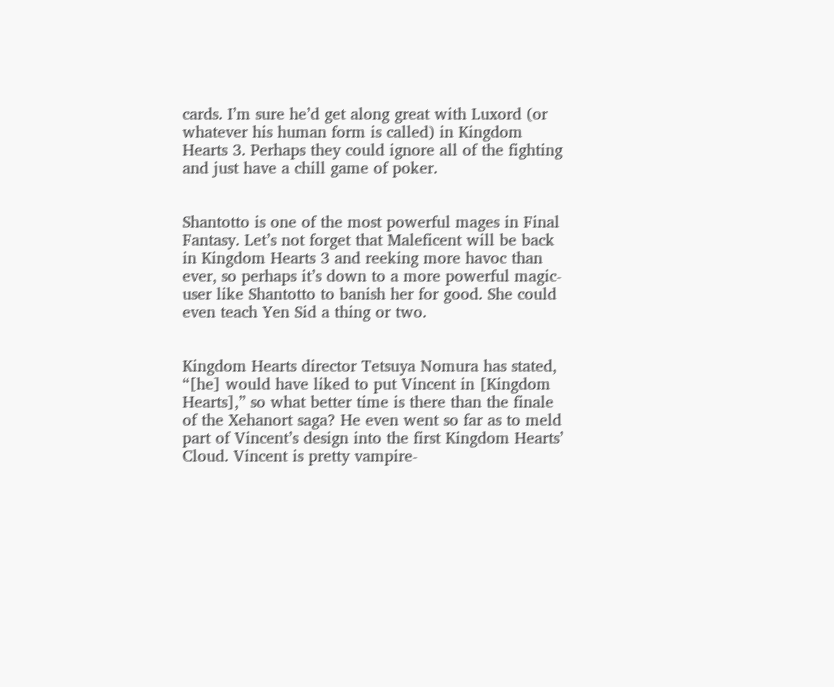cards. I’m sure he’d get along great with Luxord (or whatever his human form is called) in Kingdom Hearts 3. Perhaps they could ignore all of the fighting and just have a chill game of poker.


Shantotto is one of the most powerful mages in Final Fantasy. Let’s not forget that Maleficent will be back in Kingdom Hearts 3 and reeking more havoc than ever, so perhaps it’s down to a more powerful magic-user like Shantotto to banish her for good. She could even teach Yen Sid a thing or two.


Kingdom Hearts director Tetsuya Nomura has stated, “[he] would have liked to put Vincent in [Kingdom Hearts],” so what better time is there than the finale of the Xehanort saga? He even went so far as to meld part of Vincent’s design into the first Kingdom Hearts’ Cloud. Vincent is pretty vampire-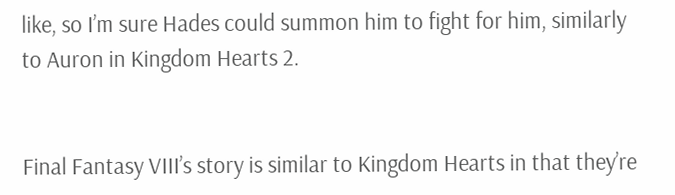like, so I’m sure Hades could summon him to fight for him, similarly to Auron in Kingdom Hearts 2.


Final Fantasy VIII’s story is similar to Kingdom Hearts in that they’re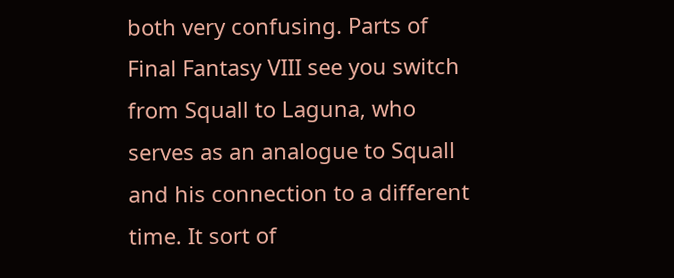both very confusing. Parts of Final Fantasy VIII see you switch from Squall to Laguna, who serves as an analogue to Squall and his connection to a different time. It sort of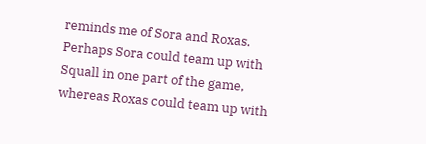reminds me of Sora and Roxas. Perhaps Sora could team up with Squall in one part of the game, whereas Roxas could team up with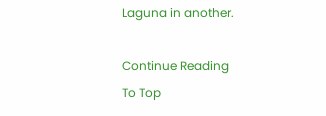Laguna in another.

Continue Reading
To Top